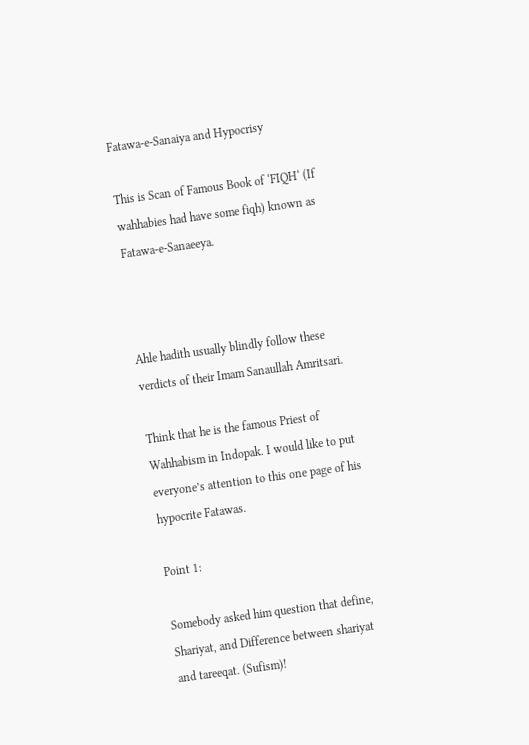Fatawa-e-Sanaiya and Hypocrisy

This is Scan of Famous Book of ‘FIQH‘ (If wahhabies had have some fiqh) known as Fatawa-e-Sanaeeya.



Ahle hadith usually blindly follow these verdicts of their Imam Sanaullah Amritsari.

Think that he is the famous Priest of Wahhabism in Indopak. I would like to put everyone’s attention to this one page of his hypocrite Fatawas.

Point 1:

Somebody asked him question that define, Shariyat, and Difference between shariyat and tareeqat. (Sufism)!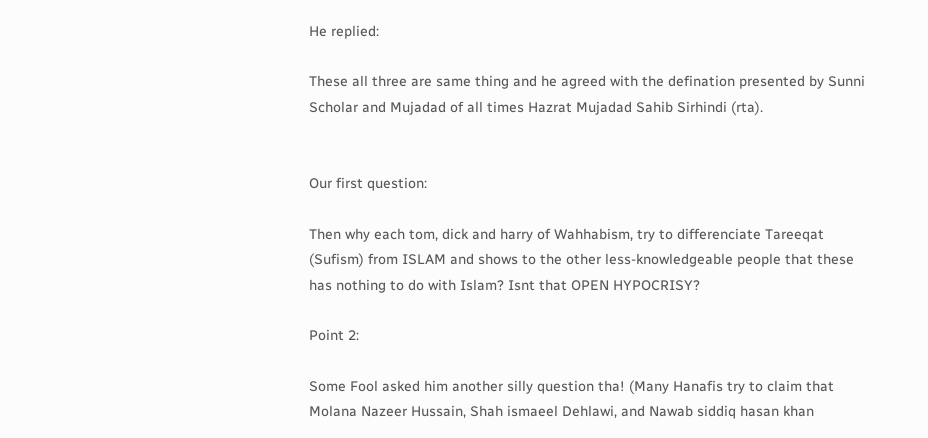He replied:

These all three are same thing and he agreed with the defination presented by Sunni Scholar and Mujadad of all times Hazrat Mujadad Sahib Sirhindi (rta).


Our first question:

Then why each tom, dick and harry of Wahhabism, try to differenciate Tareeqat (Sufism) from ISLAM and shows to the other less-knowledgeable people that these has nothing to do with Islam? Isnt that OPEN HYPOCRISY?

Point 2:

Some Fool asked him another silly question tha! (Many Hanafis try to claim that Molana Nazeer Hussain, Shah ismaeel Dehlawi, and Nawab siddiq hasan khan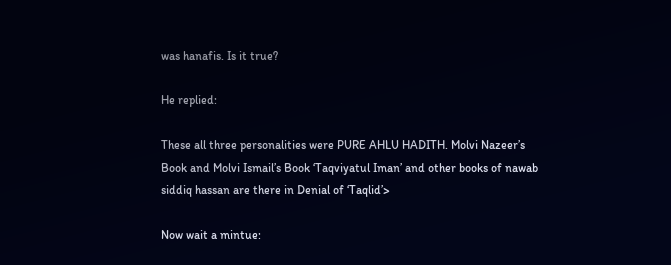was hanafis. Is it true?

He replied:

These all three personalities were PURE AHLU HADITH. Molvi Nazeer’s Book and Molvi Ismail’s Book ‘Taqviyatul Iman’ and other books of nawab siddiq hassan are there in Denial of ‘Taqlid’>

Now wait a mintue: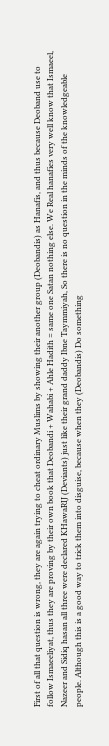First of all that question is wrong, they are again trying to cheat ordinary Muslims by showing their another group (Deobandis) as Hanafis, and thus because Deoband use to follow Ismaeeliyat, thus they are proving by their own book that Deobandi + Wahabi + Ahle Hadith = same one Satan nothing else. We Real hanafies very well know that Ismaeel, Nazeer and Sidiq hasan all three were declared KHawaRIJ (Deviants) just like their grand daddy Ibne Taymmiyah, So there is no question in the minds of the knowledgeable people. Although this is a good way to trick them into disguise, because when they (Deobandis) Do something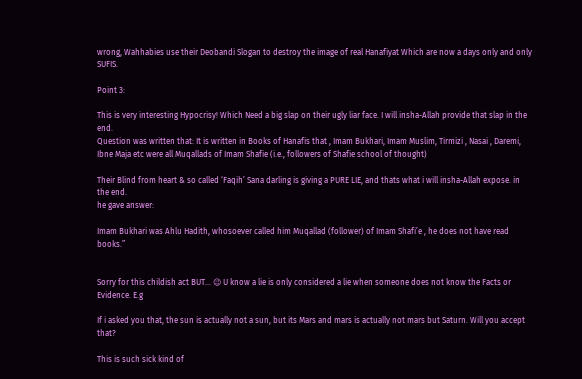wrong, Wahhabies use their Deobandi Slogan to destroy the image of real Hanafiyat Which are now a days only and only SUFIS.

Point 3:

This is very interesting Hypocrisy! Which Need a big slap on their ugly liar face. I will insha-Allah provide that slap in the end.
Question was written that: It is written in Books of Hanafis that , Imam Bukhari, Imam Muslim, Tirmizi , Nasai , Daremi, Ibne Maja etc were all Muqallads of Imam Shafie (i.e., followers of Shafie school of thought)

Their Blind from heart & so called ‘Faqih’ Sana darling is giving a PURE LIE, and thats what i will insha-Allah expose. in the end.
he gave answer:

Imam Bukhari was Ahlu Hadith, whosoever called him Muqallad (follower) of Imam Shafi’e , he does not have read books.”


Sorry for this childish act BUT… 😉 U know a lie is only considered a lie when someone does not know the Facts or Evidence. E.g

If i asked you that, the sun is actually not a sun, but its Mars and mars is actually not mars but Saturn. Will you accept that?

This is such sick kind of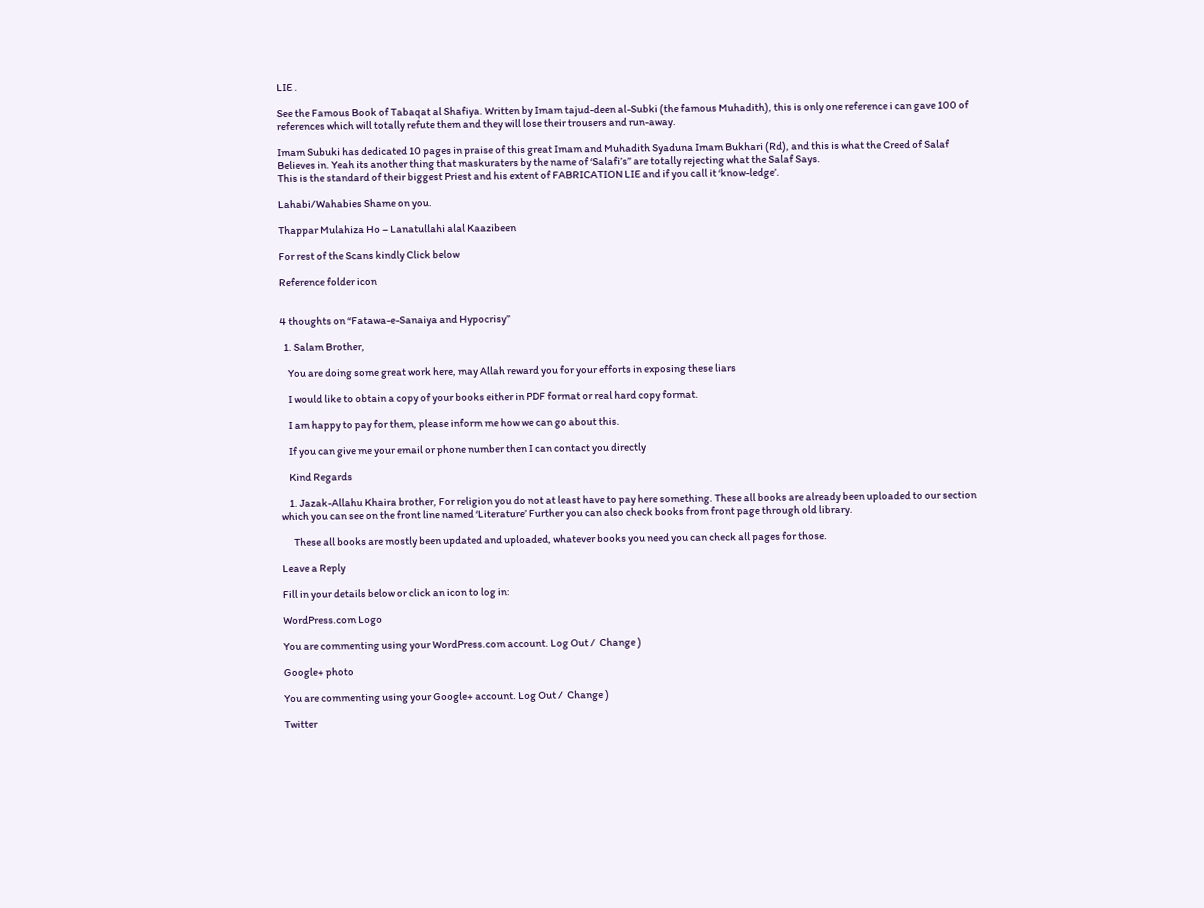LIE .

See the Famous Book of Tabaqat al Shafiya. Written by Imam tajud-deen al-Subki (the famous Muhadith), this is only one reference i can gave 100 of references which will totally refute them and they will lose their trousers and run-away.

Imam Subuki has dedicated 10 pages in praise of this great Imam and Muhadith Syaduna Imam Bukhari (Rd), and this is what the Creed of Salaf Believes in. Yeah its another thing that maskuraters by the name of ‘Salafi’s” are totally rejecting what the Salaf Says.
This is the standard of their biggest Priest and his extent of FABRICATION LIE and if you call it ‘know-ledge’.

Lahabi/Wahabies Shame on you.

Thappar Mulahiza Ho – Lanatullahi alal Kaazibeen

For rest of the Scans kindly Click below

Reference folder icon


4 thoughts on “Fatawa-e-Sanaiya and Hypocrisy”

  1. Salam Brother,

    You are doing some great work here, may Allah reward you for your efforts in exposing these liars

    I would like to obtain a copy of your books either in PDF format or real hard copy format.

    I am happy to pay for them, please inform me how we can go about this.

    If you can give me your email or phone number then I can contact you directly

    Kind Regards

    1. Jazak-Allahu Khaira brother, For religion you do not at least have to pay here something. These all books are already been uploaded to our section which you can see on the front line named ‘Literature’ Further you can also check books from front page through old library.

      These all books are mostly been updated and uploaded, whatever books you need you can check all pages for those.

Leave a Reply

Fill in your details below or click an icon to log in:

WordPress.com Logo

You are commenting using your WordPress.com account. Log Out /  Change )

Google+ photo

You are commenting using your Google+ account. Log Out /  Change )

Twitter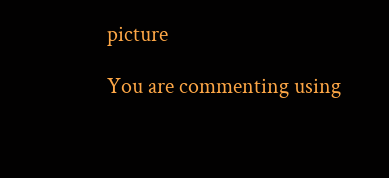picture

You are commenting using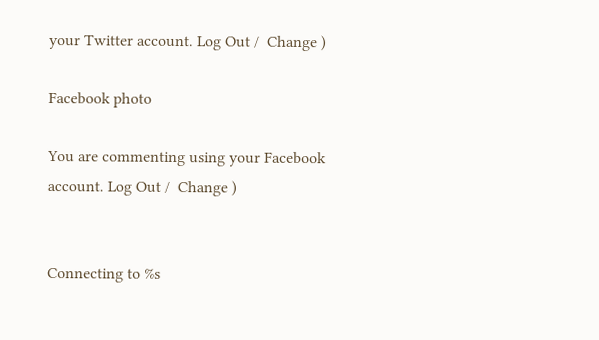your Twitter account. Log Out /  Change )

Facebook photo

You are commenting using your Facebook account. Log Out /  Change )


Connecting to %s